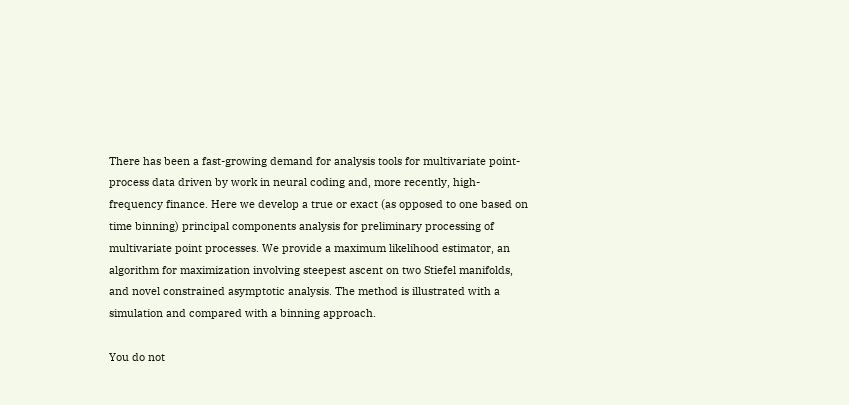There has been a fast-growing demand for analysis tools for multivariate point-process data driven by work in neural coding and, more recently, high-frequency finance. Here we develop a true or exact (as opposed to one based on time binning) principal components analysis for preliminary processing of multivariate point processes. We provide a maximum likelihood estimator, an algorithm for maximization involving steepest ascent on two Stiefel manifolds, and novel constrained asymptotic analysis. The method is illustrated with a simulation and compared with a binning approach.

You do not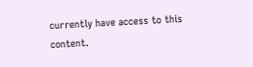currently have access to this content.